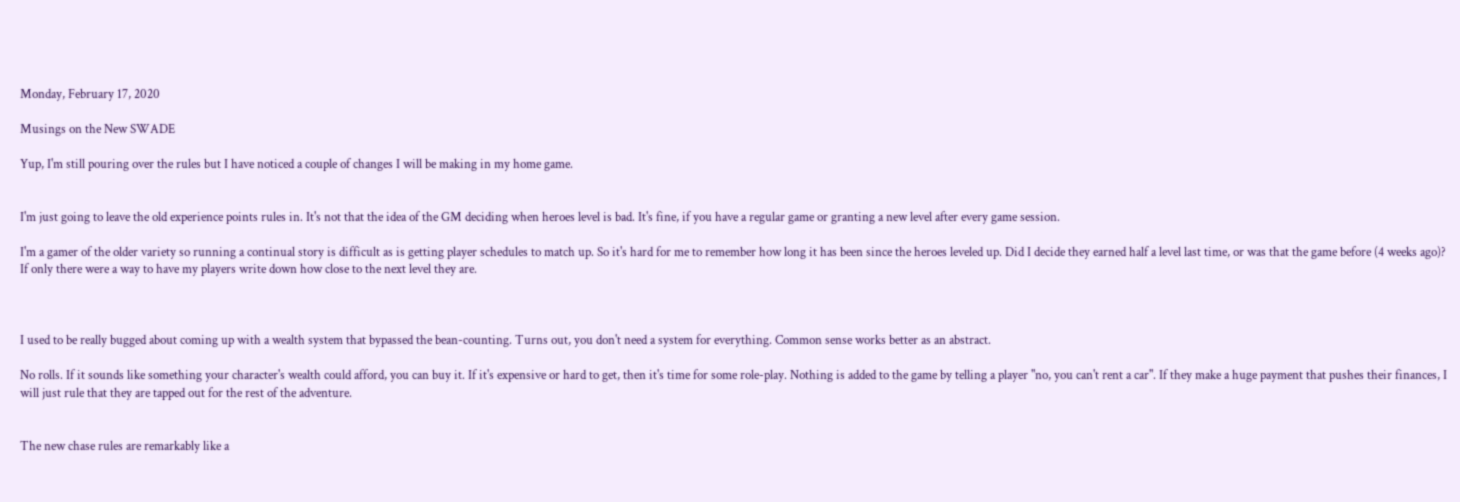Monday, February 17, 2020

Musings on the New SWADE

Yup, I'm still pouring over the rules but I have noticed a couple of changes I will be making in my home game.


I'm just going to leave the old experience points rules in. It's not that the idea of the GM deciding when heroes level is bad. It's fine, if you have a regular game or granting a new level after every game session.

I'm a gamer of the older variety so running a continual story is difficult as is getting player schedules to match up. So it's hard for me to remember how long it has been since the heroes leveled up. Did I decide they earned half a level last time, or was that the game before (4 weeks ago)? If only there were a way to have my players write down how close to the next level they are.



I used to be really bugged about coming up with a wealth system that bypassed the bean-counting. Turns out, you don't need a system for everything. Common sense works better as an abstract.

No rolls. If it sounds like something your character's wealth could afford, you can buy it. If it's expensive or hard to get, then it's time for some role-play. Nothing is added to the game by telling a player "no, you can't rent a car". If they make a huge payment that pushes their finances, I will just rule that they are tapped out for the rest of the adventure.


The new chase rules are remarkably like a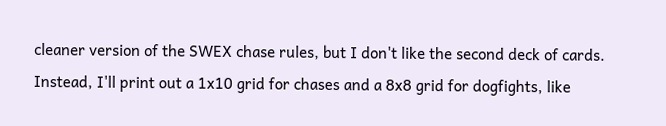cleaner version of the SWEX chase rules, but I don't like the second deck of cards. Instead, I'll print out a 1x10 grid for chases and a 8x8 grid for dogfights, like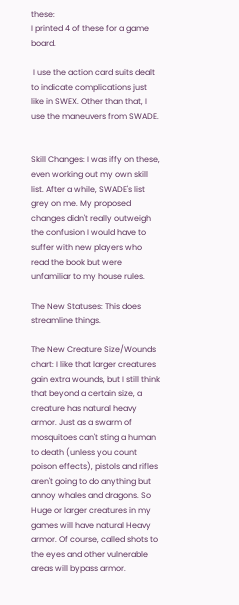these:
I printed 4 of these for a game board.

 I use the action card suits dealt to indicate complications just like in SWEX. Other than that, I use the maneuvers from SWADE.


Skill Changes: I was iffy on these, even working out my own skill list. After a while, SWADE's list grey on me. My proposed changes didn't really outweigh the confusion I would have to suffer with new players who read the book but were unfamiliar to my house rules.

The New Statuses: This does streamline things.

The New Creature Size/Wounds chart: I like that larger creatures gain extra wounds, but I still think that beyond a certain size, a creature has natural heavy armor. Just as a swarm of mosquitoes can't sting a human to death (unless you count poison effects), pistols and rifles aren't going to do anything but annoy whales and dragons. So Huge or larger creatures in my games will have natural Heavy armor. Of course, called shots to the eyes and other vulnerable areas will bypass armor.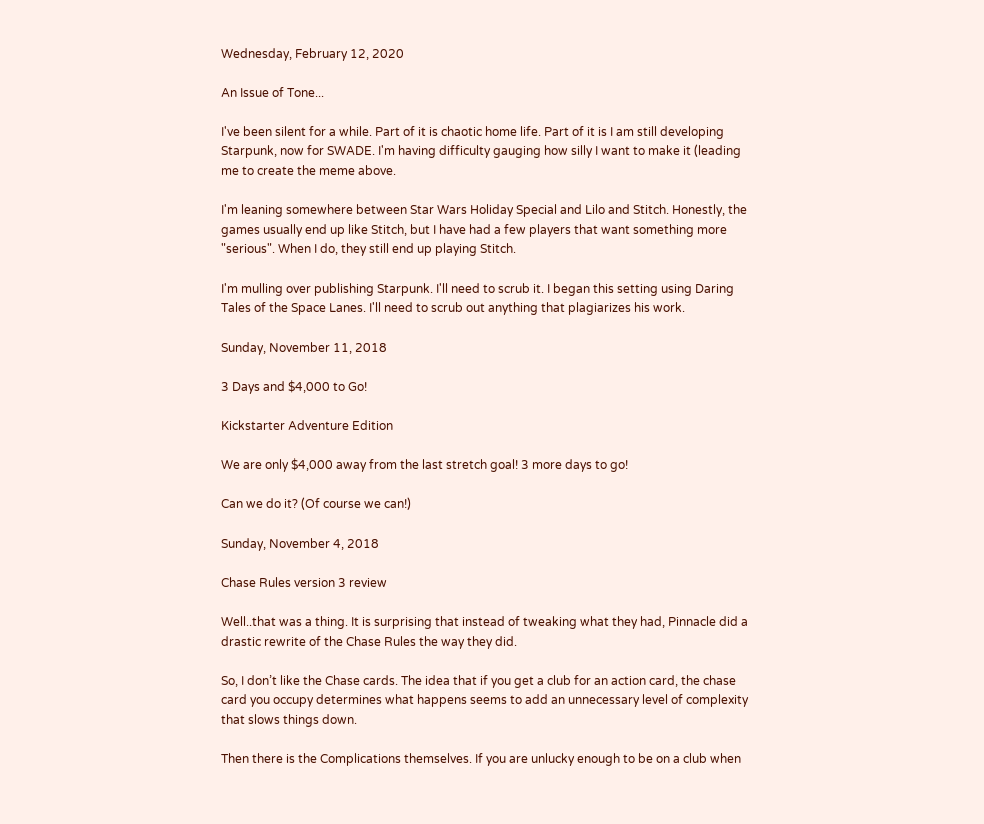Wednesday, February 12, 2020

An Issue of Tone...

I've been silent for a while. Part of it is chaotic home life. Part of it is I am still developing Starpunk, now for SWADE. I'm having difficulty gauging how silly I want to make it (leading me to create the meme above.

I'm leaning somewhere between Star Wars Holiday Special and Lilo and Stitch. Honestly, the games usually end up like Stitch, but I have had a few players that want something more "serious". When I do, they still end up playing Stitch.

I'm mulling over publishing Starpunk. I'll need to scrub it. I began this setting using Daring Tales of the Space Lanes. I'll need to scrub out anything that plagiarizes his work.

Sunday, November 11, 2018

3 Days and $4,000 to Go!

Kickstarter Adventure Edition

We are only $4,000 away from the last stretch goal! 3 more days to go!

Can we do it? (Of course we can!)

Sunday, November 4, 2018

Chase Rules version 3 review

Well..that was a thing. It is surprising that instead of tweaking what they had, Pinnacle did a drastic rewrite of the Chase Rules the way they did.

So, I don’t like the Chase cards. The idea that if you get a club for an action card, the chase card you occupy determines what happens seems to add an unnecessary level of complexity that slows things down.

Then there is the Complications themselves. If you are unlucky enough to be on a club when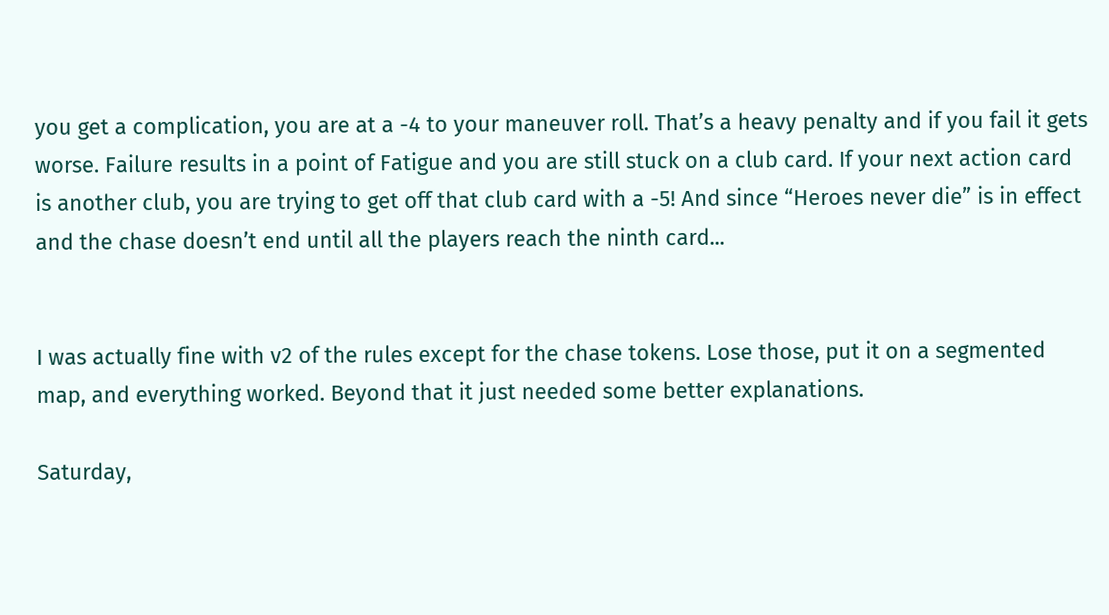you get a complication, you are at a -4 to your maneuver roll. That’s a heavy penalty and if you fail it gets worse. Failure results in a point of Fatigue and you are still stuck on a club card. If your next action card is another club, you are trying to get off that club card with a -5! And since “Heroes never die” is in effect and the chase doesn’t end until all the players reach the ninth card...


I was actually fine with v2 of the rules except for the chase tokens. Lose those, put it on a segmented map, and everything worked. Beyond that it just needed some better explanations.

Saturday,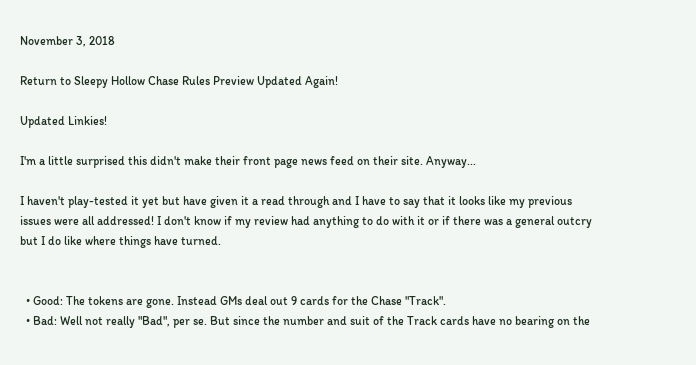November 3, 2018

Return to Sleepy Hollow Chase Rules Preview Updated Again!

Updated Linkies!

I'm a little surprised this didn't make their front page news feed on their site. Anyway...

I haven't play-tested it yet but have given it a read through and I have to say that it looks like my previous issues were all addressed! I don't know if my review had anything to do with it or if there was a general outcry but I do like where things have turned.


  • Good: The tokens are gone. Instead GMs deal out 9 cards for the Chase "Track".
  • Bad: Well not really "Bad", per se. But since the number and suit of the Track cards have no bearing on the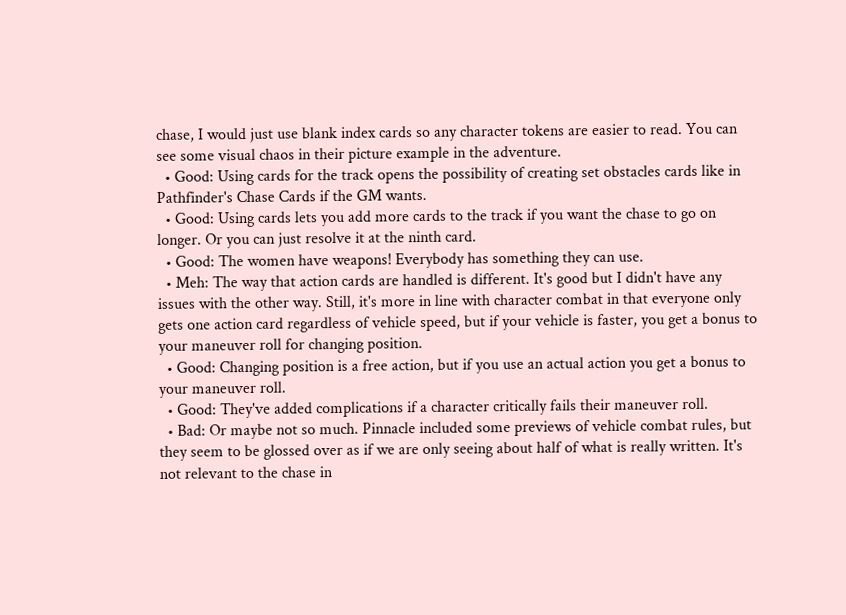chase, I would just use blank index cards so any character tokens are easier to read. You can see some visual chaos in their picture example in the adventure.
  • Good: Using cards for the track opens the possibility of creating set obstacles cards like in Pathfinder's Chase Cards if the GM wants.
  • Good: Using cards lets you add more cards to the track if you want the chase to go on longer. Or you can just resolve it at the ninth card.
  • Good: The women have weapons! Everybody has something they can use.
  • Meh: The way that action cards are handled is different. It's good but I didn't have any issues with the other way. Still, it's more in line with character combat in that everyone only gets one action card regardless of vehicle speed, but if your vehicle is faster, you get a bonus to your maneuver roll for changing position.
  • Good: Changing position is a free action, but if you use an actual action you get a bonus to your maneuver roll.
  • Good: They've added complications if a character critically fails their maneuver roll.
  • Bad: Or maybe not so much. Pinnacle included some previews of vehicle combat rules, but they seem to be glossed over as if we are only seeing about half of what is really written. It's not relevant to the chase in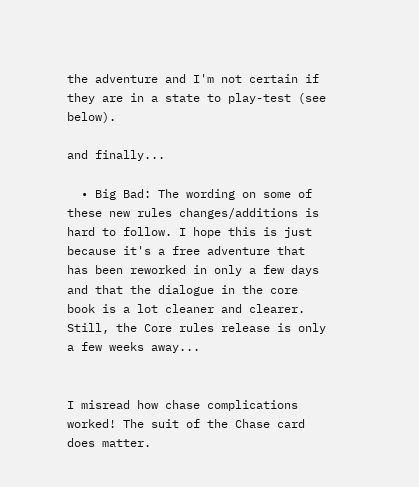the adventure and I'm not certain if they are in a state to play-test (see below).

and finally...

  • Big Bad: The wording on some of these new rules changes/additions is hard to follow. I hope this is just because it's a free adventure that has been reworked in only a few days and that the dialogue in the core book is a lot cleaner and clearer. Still, the Core rules release is only a few weeks away...


I misread how chase complications worked! The suit of the Chase card does matter.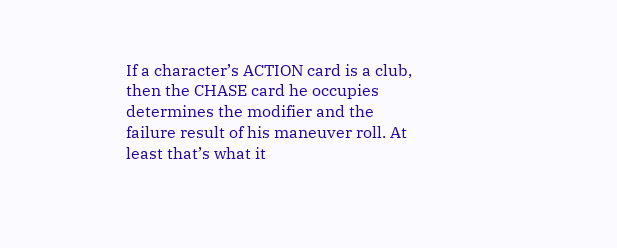If a character’s ACTION card is a club, then the CHASE card he occupies determines the modifier and the failure result of his maneuver roll. At least that’s what it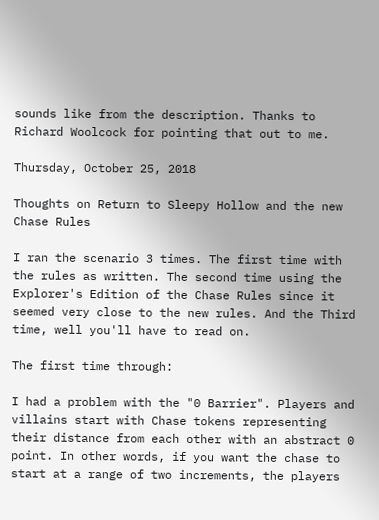sounds like from the description. Thanks to Richard Woolcock for pointing that out to me.

Thursday, October 25, 2018

Thoughts on Return to Sleepy Hollow and the new Chase Rules

I ran the scenario 3 times. The first time with the rules as written. The second time using the Explorer's Edition of the Chase Rules since it seemed very close to the new rules. And the Third time, well you'll have to read on.

The first time through:

I had a problem with the "0 Barrier". Players and villains start with Chase tokens representing their distance from each other with an abstract 0 point. In other words, if you want the chase to start at a range of two increments, the players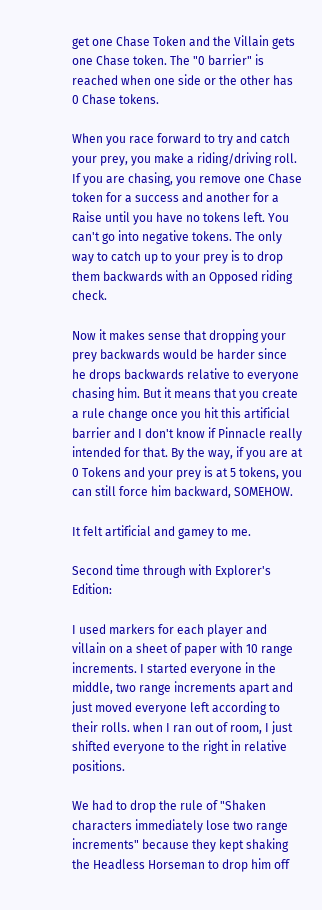get one Chase Token and the Villain gets one Chase token. The "0 barrier" is reached when one side or the other has 0 Chase tokens.

When you race forward to try and catch your prey, you make a riding/driving roll. If you are chasing, you remove one Chase token for a success and another for a Raise until you have no tokens left. You can't go into negative tokens. The only way to catch up to your prey is to drop them backwards with an Opposed riding check.

Now it makes sense that dropping your prey backwards would be harder since he drops backwards relative to everyone chasing him. But it means that you create a rule change once you hit this artificial barrier and I don't know if Pinnacle really intended for that. By the way, if you are at 0 Tokens and your prey is at 5 tokens, you can still force him backward, SOMEHOW.

It felt artificial and gamey to me.

Second time through with Explorer's Edition:

I used markers for each player and villain on a sheet of paper with 10 range increments. I started everyone in the middle, two range increments apart and just moved everyone left according to their rolls. when I ran out of room, I just shifted everyone to the right in relative positions.

We had to drop the rule of "Shaken characters immediately lose two range increments" because they kept shaking the Headless Horseman to drop him off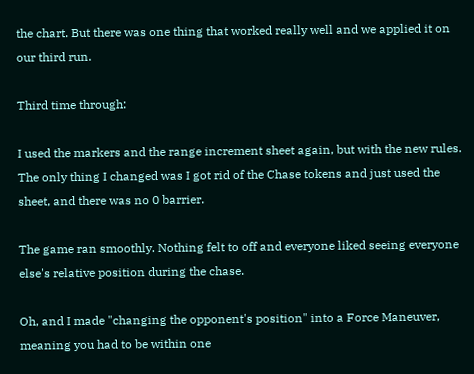the chart. But there was one thing that worked really well and we applied it on our third run.

Third time through:

I used the markers and the range increment sheet again, but with the new rules. The only thing I changed was I got rid of the Chase tokens and just used the sheet, and there was no 0 barrier.

The game ran smoothly. Nothing felt to off and everyone liked seeing everyone else's relative position during the chase.

Oh, and I made "changing the opponent's position" into a Force Maneuver, meaning you had to be within one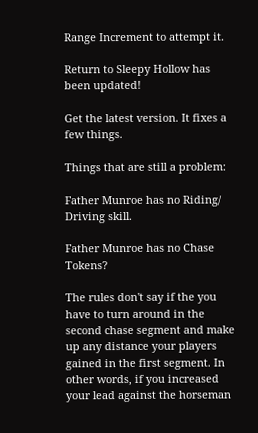Range Increment to attempt it.

Return to Sleepy Hollow has been updated!

Get the latest version. It fixes a few things.

Things that are still a problem:

Father Munroe has no Riding/ Driving skill.

Father Munroe has no Chase Tokens?

The rules don't say if the you have to turn around in the second chase segment and make up any distance your players gained in the first segment. In other words, if you increased your lead against the horseman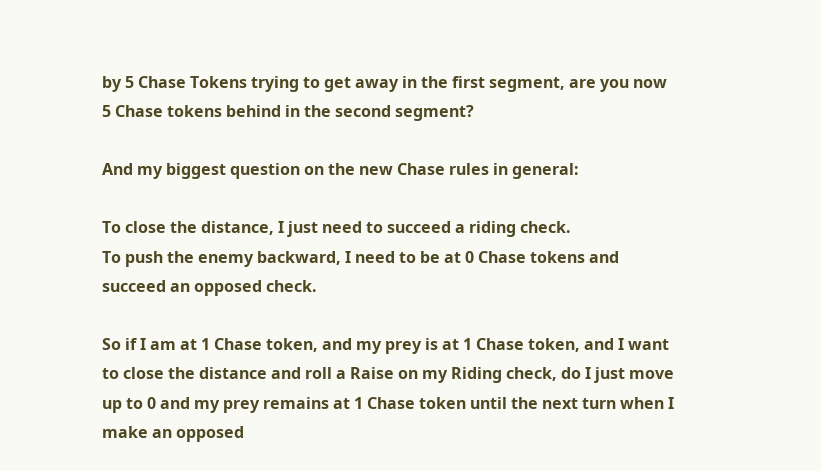by 5 Chase Tokens trying to get away in the first segment, are you now 5 Chase tokens behind in the second segment?

And my biggest question on the new Chase rules in general:

To close the distance, I just need to succeed a riding check.
To push the enemy backward, I need to be at 0 Chase tokens and succeed an opposed check.

So if I am at 1 Chase token, and my prey is at 1 Chase token, and I want to close the distance and roll a Raise on my Riding check, do I just move up to 0 and my prey remains at 1 Chase token until the next turn when I make an opposed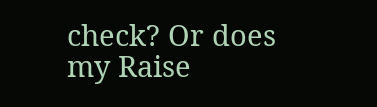check? Or does my Raise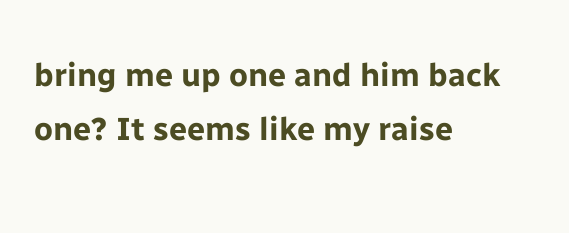bring me up one and him back one? It seems like my raise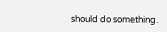should do something.